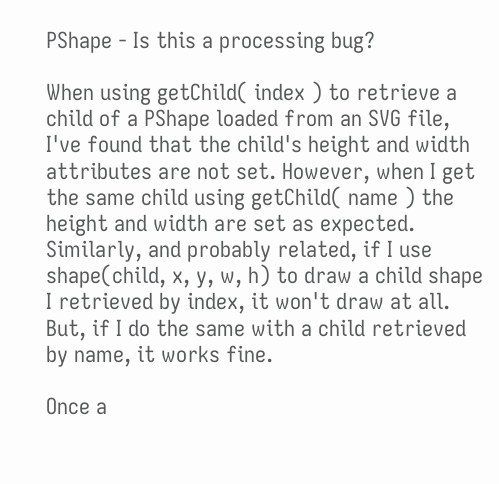PShape - Is this a processing bug?

When using getChild( index ) to retrieve a child of a PShape loaded from an SVG file, I've found that the child's height and width attributes are not set. However, when I get the same child using getChild( name ) the height and width are set as expected. Similarly, and probably related, if I use shape(child, x, y, w, h) to draw a child shape I retrieved by index, it won't draw at all. But, if I do the same with a child retrieved by name, it works fine.

Once a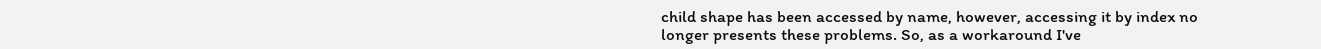child shape has been accessed by name, however, accessing it by index no longer presents these problems. So, as a workaround I've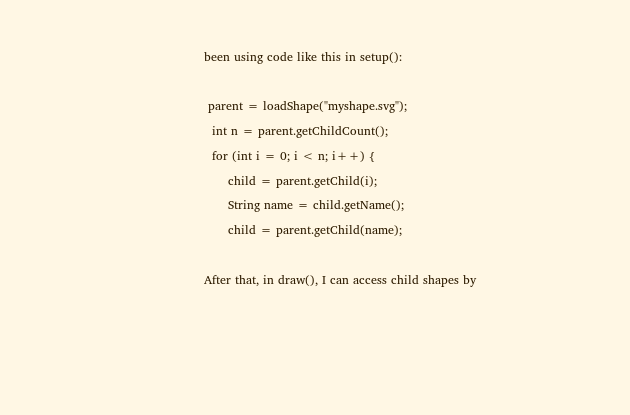been using code like this in setup():

 parent = loadShape("myshape.svg");
  int n = parent.getChildCount();
  for (int i = 0; i < n; i++) {
      child = parent.getChild(i);
      String name = child.getName();
      child = parent.getChild(name);

After that, in draw(), I can access child shapes by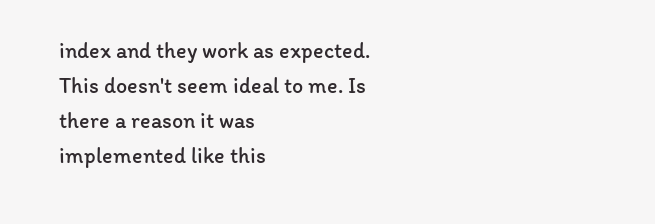index and they work as expected. This doesn't seem ideal to me. Is there a reason it was implemented like this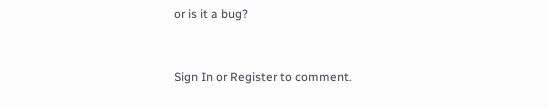or is it a bug?


Sign In or Register to comment.